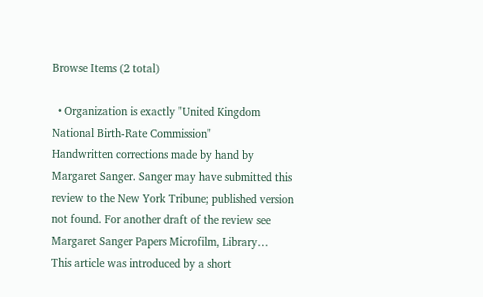Browse Items (2 total)

  • Organization is exactly "United Kingdom National Birth-Rate Commission"
Handwritten corrections made by hand by Margaret Sanger. Sanger may have submitted this review to the New York Tribune; published version not found. For another draft of the review see Margaret Sanger Papers Microfilm, Library…
This article was introduced by a short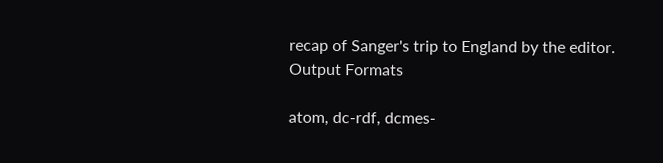recap of Sanger's trip to England by the editor.
Output Formats

atom, dc-rdf, dcmes-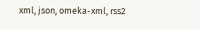xml, json, omeka-xml, rss2